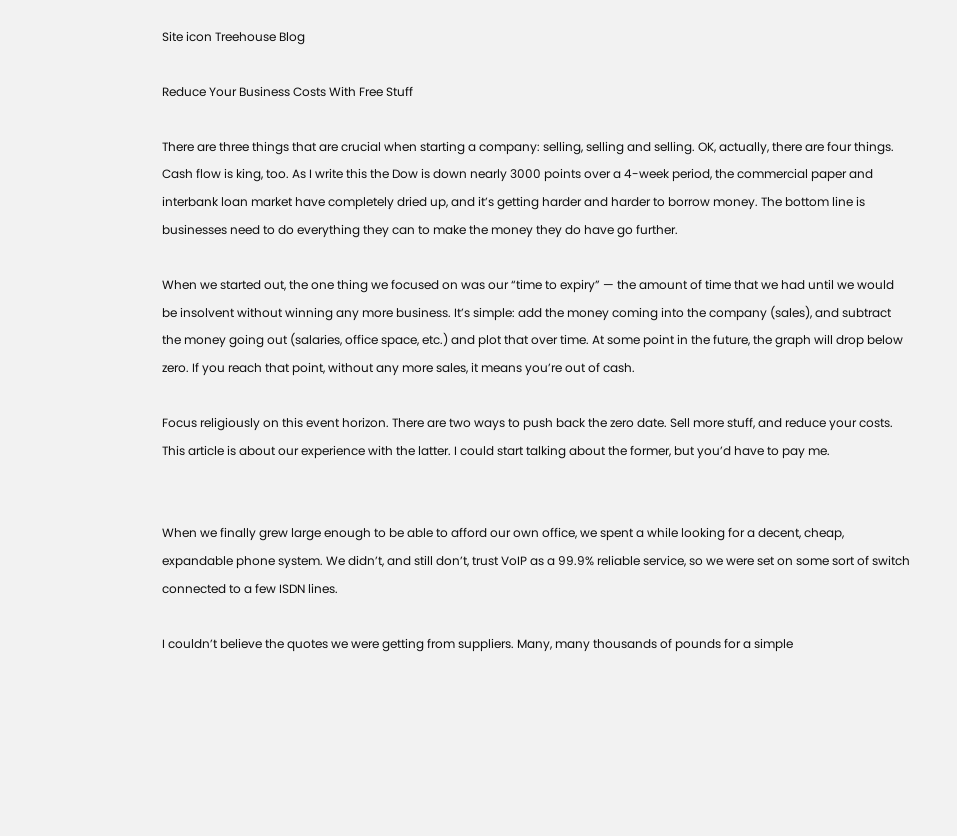Site icon Treehouse Blog

Reduce Your Business Costs With Free Stuff

There are three things that are crucial when starting a company: selling, selling and selling. OK, actually, there are four things. Cash flow is king, too. As I write this the Dow is down nearly 3000 points over a 4-week period, the commercial paper and interbank loan market have completely dried up, and it’s getting harder and harder to borrow money. The bottom line is businesses need to do everything they can to make the money they do have go further.

When we started out, the one thing we focused on was our “time to expiry” — the amount of time that we had until we would be insolvent without winning any more business. It’s simple: add the money coming into the company (sales), and subtract the money going out (salaries, office space, etc.) and plot that over time. At some point in the future, the graph will drop below zero. If you reach that point, without any more sales, it means you’re out of cash.

Focus religiously on this event horizon. There are two ways to push back the zero date. Sell more stuff, and reduce your costs. This article is about our experience with the latter. I could start talking about the former, but you’d have to pay me.


When we finally grew large enough to be able to afford our own office, we spent a while looking for a decent, cheap, expandable phone system. We didn’t, and still don’t, trust VoIP as a 99.9% reliable service, so we were set on some sort of switch connected to a few ISDN lines.

I couldn’t believe the quotes we were getting from suppliers. Many, many thousands of pounds for a simple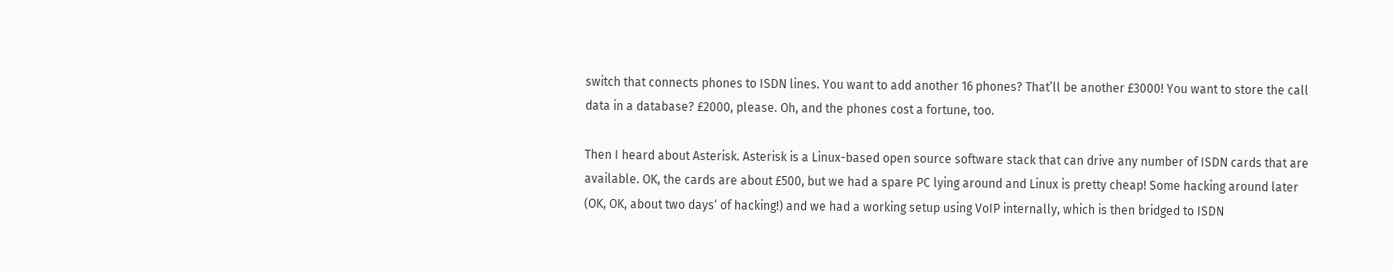switch that connects phones to ISDN lines. You want to add another 16 phones? That’ll be another £3000! You want to store the call data in a database? £2000, please. Oh, and the phones cost a fortune, too.

Then I heard about Asterisk. Asterisk is a Linux-based open source software stack that can drive any number of ISDN cards that are available. OK, the cards are about £500, but we had a spare PC lying around and Linux is pretty cheap! Some hacking around later (OK, OK, about two days‘ of hacking!) and we had a working setup using VoIP internally, which is then bridged to ISDN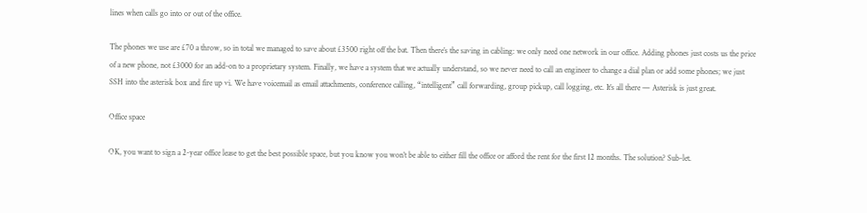lines when calls go into or out of the office.

The phones we use are £70 a throw, so in total we managed to save about £3500 right off the bat. Then there’s the saving in cabling: we only need one network in our office. Adding phones just costs us the price of a new phone, not £3000 for an add-on to a proprietary system. Finally, we have a system that we actually understand, so we never need to call an engineer to change a dial plan or add some phones; we just SSH into the asterisk box and fire up vi. We have voicemail as email attachments, conference calling, “intelligent” call forwarding, group pickup, call logging, etc. It’s all there — Asterisk is just great.

Office space

OK, you want to sign a 2-year office lease to get the best possible space, but you know you won’t be able to either fill the office or afford the rent for the first 12 months. The solution? Sub-let.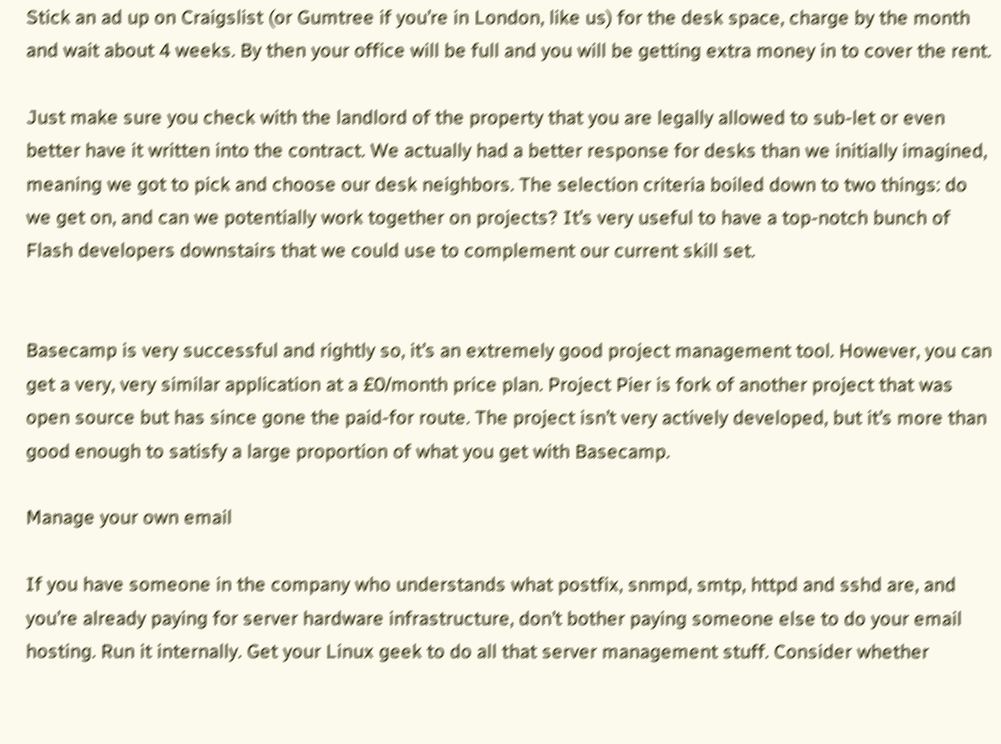Stick an ad up on Craigslist (or Gumtree if you’re in London, like us) for the desk space, charge by the month and wait about 4 weeks. By then your office will be full and you will be getting extra money in to cover the rent.

Just make sure you check with the landlord of the property that you are legally allowed to sub-let or even better have it written into the contract. We actually had a better response for desks than we initially imagined, meaning we got to pick and choose our desk neighbors. The selection criteria boiled down to two things: do we get on, and can we potentially work together on projects? It’s very useful to have a top-notch bunch of Flash developers downstairs that we could use to complement our current skill set.


Basecamp is very successful and rightly so, it’s an extremely good project management tool. However, you can get a very, very similar application at a £0/month price plan. Project Pier is fork of another project that was open source but has since gone the paid-for route. The project isn’t very actively developed, but it’s more than good enough to satisfy a large proportion of what you get with Basecamp.

Manage your own email

If you have someone in the company who understands what postfix, snmpd, smtp, httpd and sshd are, and you’re already paying for server hardware infrastructure, don’t bother paying someone else to do your email hosting. Run it internally. Get your Linux geek to do all that server management stuff. Consider whether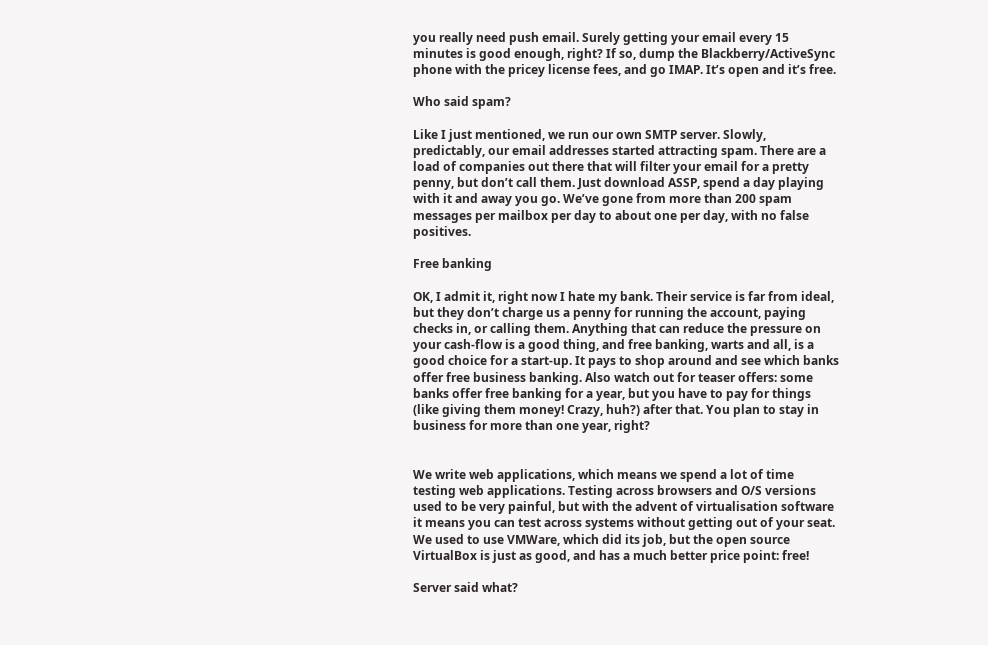you really need push email. Surely getting your email every 15 minutes is good enough, right? If so, dump the Blackberry/ActiveSync phone with the pricey license fees, and go IMAP. It’s open and it’s free.

Who said spam?

Like I just mentioned, we run our own SMTP server. Slowly, predictably, our email addresses started attracting spam. There are a load of companies out there that will filter your email for a pretty penny, but don’t call them. Just download ASSP, spend a day playing with it and away you go. We’ve gone from more than 200 spam messages per mailbox per day to about one per day, with no false positives.

Free banking

OK, I admit it, right now I hate my bank. Their service is far from ideal, but they don’t charge us a penny for running the account, paying checks in, or calling them. Anything that can reduce the pressure on your cash-flow is a good thing, and free banking, warts and all, is a good choice for a start-up. It pays to shop around and see which banks offer free business banking. Also watch out for teaser offers: some banks offer free banking for a year, but you have to pay for things (like giving them money! Crazy, huh?) after that. You plan to stay in business for more than one year, right?


We write web applications, which means we spend a lot of time testing web applications. Testing across browsers and O/S versions used to be very painful, but with the advent of virtualisation software it means you can test across systems without getting out of your seat. We used to use VMWare, which did its job, but the open source VirtualBox is just as good, and has a much better price point: free!

Server said what?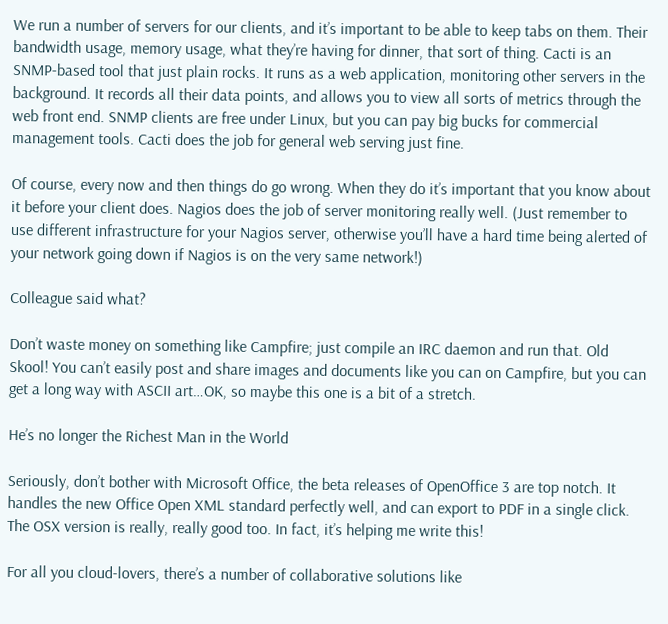We run a number of servers for our clients, and it’s important to be able to keep tabs on them. Their bandwidth usage, memory usage, what they’re having for dinner, that sort of thing. Cacti is an SNMP-based tool that just plain rocks. It runs as a web application, monitoring other servers in the background. It records all their data points, and allows you to view all sorts of metrics through the web front end. SNMP clients are free under Linux, but you can pay big bucks for commercial management tools. Cacti does the job for general web serving just fine.

Of course, every now and then things do go wrong. When they do it’s important that you know about it before your client does. Nagios does the job of server monitoring really well. (Just remember to use different infrastructure for your Nagios server, otherwise you’ll have a hard time being alerted of your network going down if Nagios is on the very same network!)

Colleague said what?

Don’t waste money on something like Campfire; just compile an IRC daemon and run that. Old Skool! You can’t easily post and share images and documents like you can on Campfire, but you can get a long way with ASCII art…OK, so maybe this one is a bit of a stretch.

He’s no longer the Richest Man in the World

Seriously, don’t bother with Microsoft Office, the beta releases of OpenOffice 3 are top notch. It handles the new Office Open XML standard perfectly well, and can export to PDF in a single click. The OSX version is really, really good too. In fact, it’s helping me write this!

For all you cloud-lovers, there’s a number of collaborative solutions like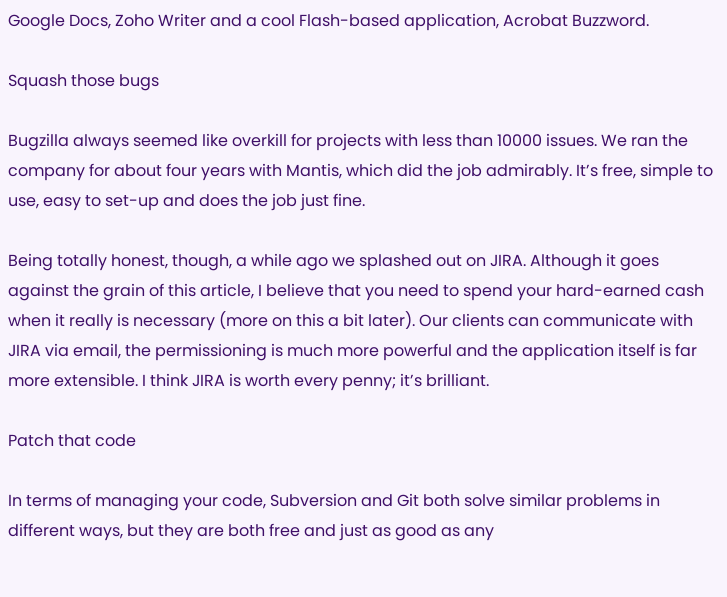Google Docs, Zoho Writer and a cool Flash-based application, Acrobat Buzzword.

Squash those bugs

Bugzilla always seemed like overkill for projects with less than 10000 issues. We ran the company for about four years with Mantis, which did the job admirably. It’s free, simple to use, easy to set-up and does the job just fine.

Being totally honest, though, a while ago we splashed out on JIRA. Although it goes against the grain of this article, I believe that you need to spend your hard-earned cash when it really is necessary (more on this a bit later). Our clients can communicate with JIRA via email, the permissioning is much more powerful and the application itself is far more extensible. I think JIRA is worth every penny; it’s brilliant.

Patch that code

In terms of managing your code, Subversion and Git both solve similar problems in different ways, but they are both free and just as good as any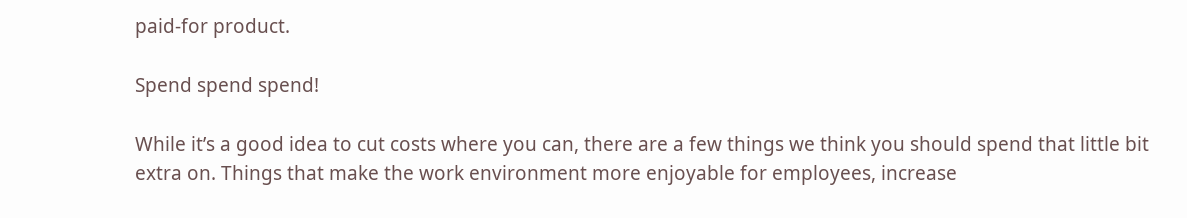paid-for product.

Spend spend spend!

While it’s a good idea to cut costs where you can, there are a few things we think you should spend that little bit extra on. Things that make the work environment more enjoyable for employees, increase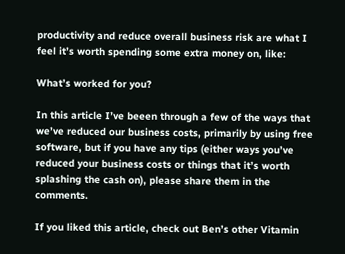productivity and reduce overall business risk are what I feel it’s worth spending some extra money on, like:

What’s worked for you?

In this article I’ve beeen through a few of the ways that we’ve reduced our business costs, primarily by using free software, but if you have any tips (either ways you’ve reduced your business costs or things that it’s worth splashing the cash on), please share them in the comments.

If you liked this article, check out Ben’s other Vitamin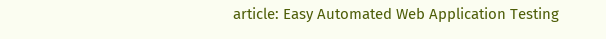article: Easy Automated Web Application Testing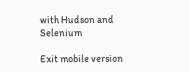with Hudson and Selenium

Exit mobile version